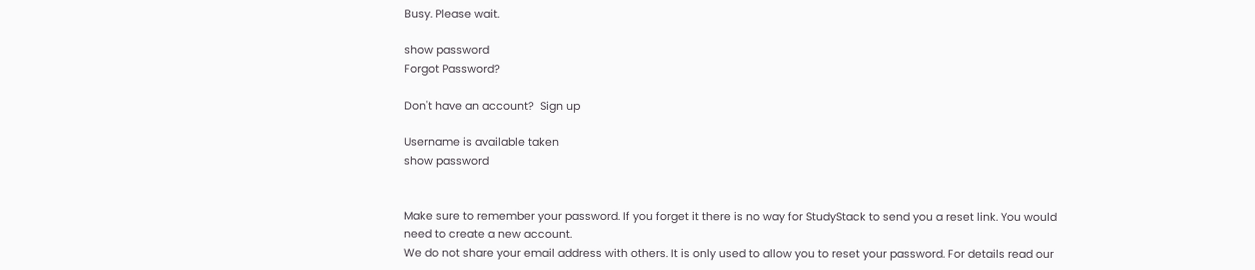Busy. Please wait.

show password
Forgot Password?

Don't have an account?  Sign up

Username is available taken
show password


Make sure to remember your password. If you forget it there is no way for StudyStack to send you a reset link. You would need to create a new account.
We do not share your email address with others. It is only used to allow you to reset your password. For details read our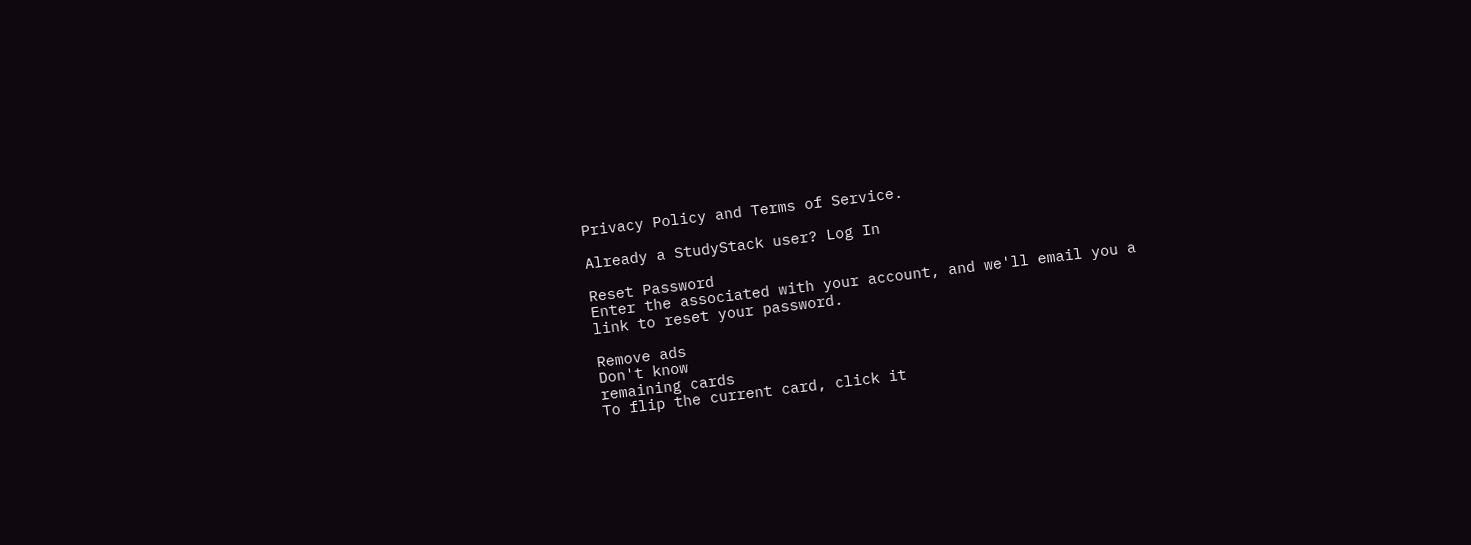Privacy Policy and Terms of Service.

Already a StudyStack user? Log In

Reset Password
Enter the associated with your account, and we'll email you a link to reset your password.

Remove ads
Don't know
remaining cards
To flip the current card, click it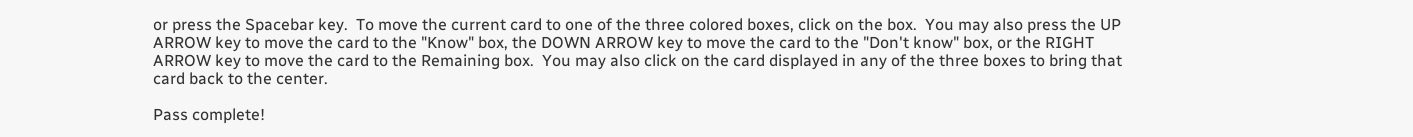or press the Spacebar key.  To move the current card to one of the three colored boxes, click on the box.  You may also press the UP ARROW key to move the card to the "Know" box, the DOWN ARROW key to move the card to the "Don't know" box, or the RIGHT ARROW key to move the card to the Remaining box.  You may also click on the card displayed in any of the three boxes to bring that card back to the center.

Pass complete!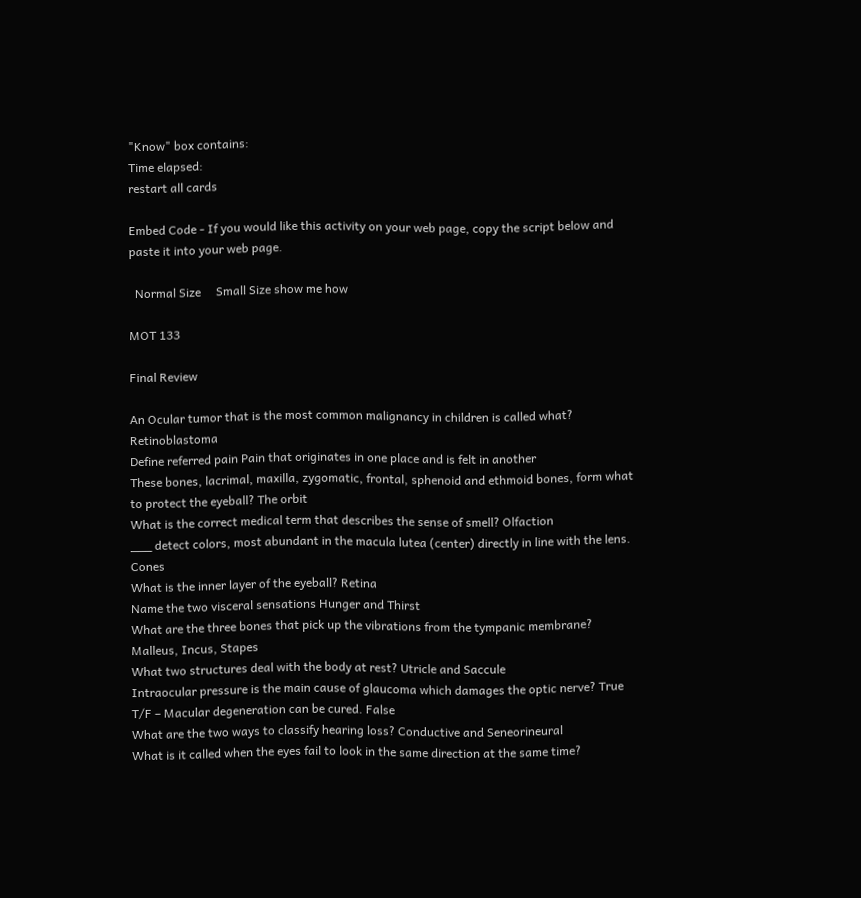"Know" box contains:
Time elapsed:
restart all cards

Embed Code - If you would like this activity on your web page, copy the script below and paste it into your web page.

  Normal Size     Small Size show me how

MOT 133

Final Review

An Ocular tumor that is the most common malignancy in children is called what? Retinoblastoma
Define referred pain Pain that originates in one place and is felt in another
These bones, lacrimal, maxilla, zygomatic, frontal, sphenoid and ethmoid bones, form what to protect the eyeball? The orbit
What is the correct medical term that describes the sense of smell? Olfaction
___ detect colors, most abundant in the macula lutea (center) directly in line with the lens. Cones
What is the inner layer of the eyeball? Retina
Name the two visceral sensations Hunger and Thirst
What are the three bones that pick up the vibrations from the tympanic membrane? Malleus, Incus, Stapes
What two structures deal with the body at rest? Utricle and Saccule
Intraocular pressure is the main cause of glaucoma which damages the optic nerve? True
T/F – Macular degeneration can be cured. False
What are the two ways to classify hearing loss? Conductive and Seneorineural
What is it called when the eyes fail to look in the same direction at the same time?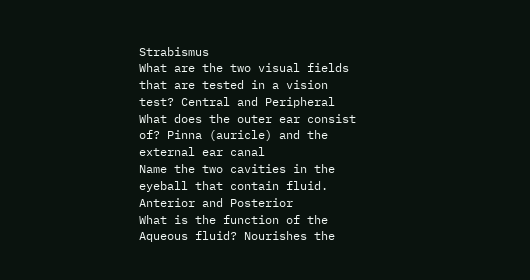Strabismus
What are the two visual fields that are tested in a vision test? Central and Peripheral
What does the outer ear consist of? Pinna (auricle) and the external ear canal
Name the two cavities in the eyeball that contain fluid. Anterior and Posterior
What is the function of the Aqueous fluid? Nourishes the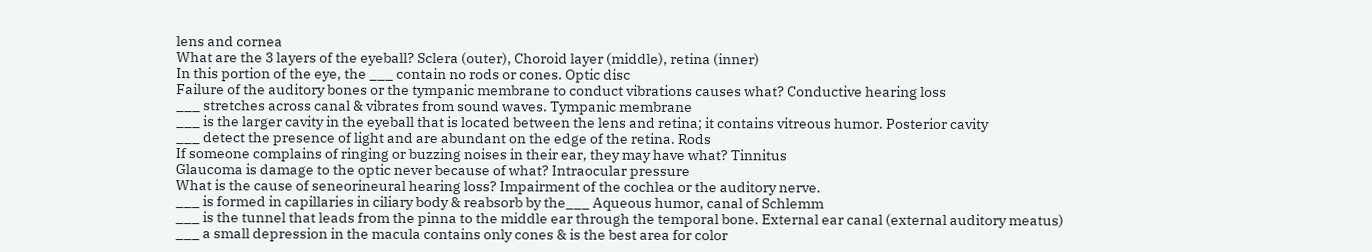lens and cornea
What are the 3 layers of the eyeball? Sclera (outer), Choroid layer (middle), retina (inner)
In this portion of the eye, the ___ contain no rods or cones. Optic disc
Failure of the auditory bones or the tympanic membrane to conduct vibrations causes what? Conductive hearing loss
___ stretches across canal & vibrates from sound waves. Tympanic membrane
___ is the larger cavity in the eyeball that is located between the lens and retina; it contains vitreous humor. Posterior cavity
___ detect the presence of light and are abundant on the edge of the retina. Rods
If someone complains of ringing or buzzing noises in their ear, they may have what? Tinnitus
Glaucoma is damage to the optic never because of what? Intraocular pressure
What is the cause of seneorineural hearing loss? Impairment of the cochlea or the auditory nerve.
___ is formed in capillaries in ciliary body & reabsorb by the___ Aqueous humor, canal of Schlemm
___ is the tunnel that leads from the pinna to the middle ear through the temporal bone. External ear canal (external auditory meatus)
___ a small depression in the macula contains only cones & is the best area for color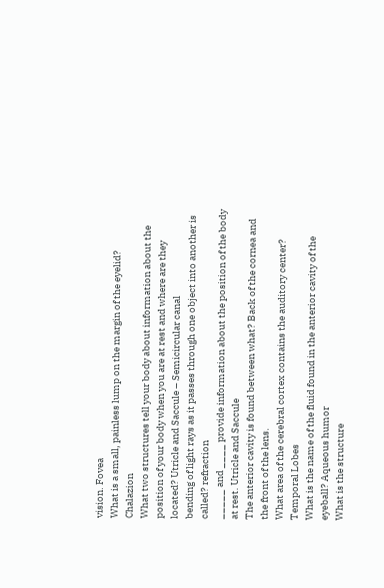vision. Fovea
What is a small, painless lump on the margin of the eyelid? Chalazion
What two structures tell your body about information about the position of your body when you are at rest and where are they located? Utricle and Saccule – Semicircular canal
bending of light rays as it passes through one object into another is called? refraction
_____ and ____ provide information about the position of the body at rest. Utricle and Saccule
The anterior cavity is found between what? Back of the cornea and the front of the lens.
What area of the cerebral cortex contains the auditory center? Temporal Lobes
What is the name of the fluid found in the anterior cavity of the eyeball? Aqueous humor
What is the structure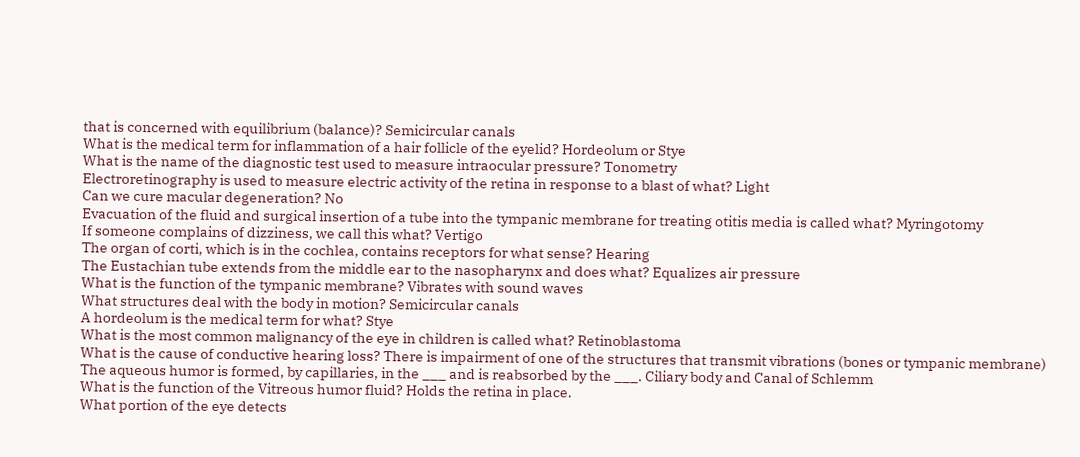that is concerned with equilibrium (balance)? Semicircular canals
What is the medical term for inflammation of a hair follicle of the eyelid? Hordeolum or Stye
What is the name of the diagnostic test used to measure intraocular pressure? Tonometry
Electroretinography is used to measure electric activity of the retina in response to a blast of what? Light
Can we cure macular degeneration? No
Evacuation of the fluid and surgical insertion of a tube into the tympanic membrane for treating otitis media is called what? Myringotomy
If someone complains of dizziness, we call this what? Vertigo
The organ of corti, which is in the cochlea, contains receptors for what sense? Hearing
The Eustachian tube extends from the middle ear to the nasopharynx and does what? Equalizes air pressure
What is the function of the tympanic membrane? Vibrates with sound waves
What structures deal with the body in motion? Semicircular canals
A hordeolum is the medical term for what? Stye
What is the most common malignancy of the eye in children is called what? Retinoblastoma
What is the cause of conductive hearing loss? There is impairment of one of the structures that transmit vibrations (bones or tympanic membrane)
The aqueous humor is formed, by capillaries, in the ___ and is reabsorbed by the ___. Ciliary body and Canal of Schlemm
What is the function of the Vitreous humor fluid? Holds the retina in place.
What portion of the eye detects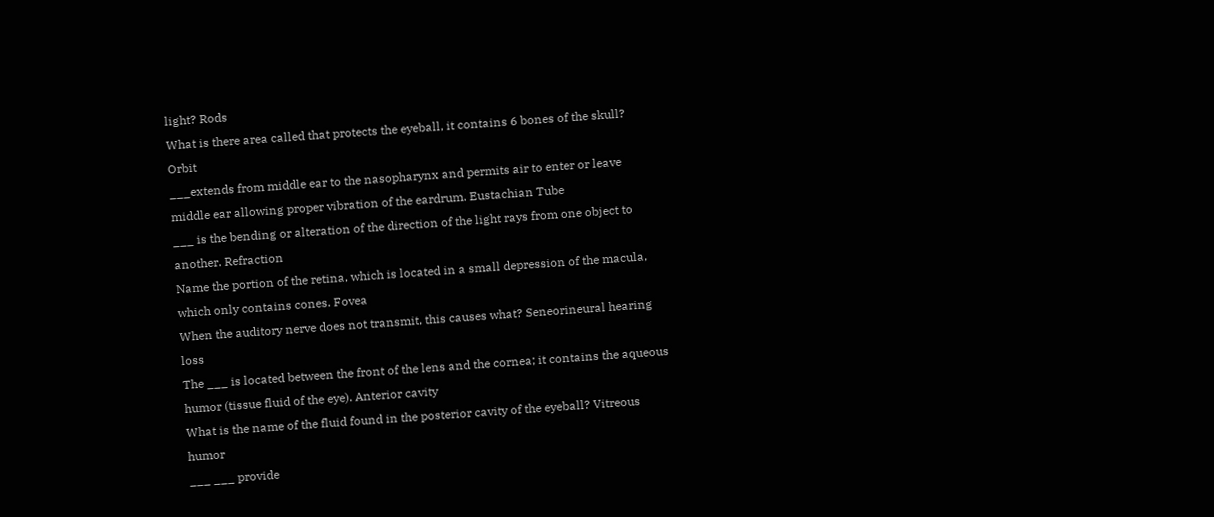light? Rods
What is there area called that protects the eyeball, it contains 6 bones of the skull? Orbit
___extends from middle ear to the nasopharynx and permits air to enter or leave middle ear allowing proper vibration of the eardrum. Eustachian Tube
___ is the bending or alteration of the direction of the light rays from one object to another. Refraction
Name the portion of the retina, which is located in a small depression of the macula, which only contains cones. Fovea
When the auditory nerve does not transmit, this causes what? Seneorineural hearing loss
The ___ is located between the front of the lens and the cornea; it contains the aqueous humor (tissue fluid of the eye). Anterior cavity
What is the name of the fluid found in the posterior cavity of the eyeball? Vitreous humor
___ ___ provide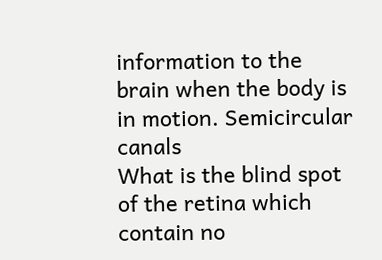information to the brain when the body is in motion. Semicircular canals
What is the blind spot of the retina which contain no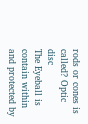rods or cones is called? Optic disc
The Eyeball is contain within and protected by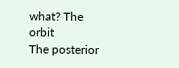what? The orbit
The posterior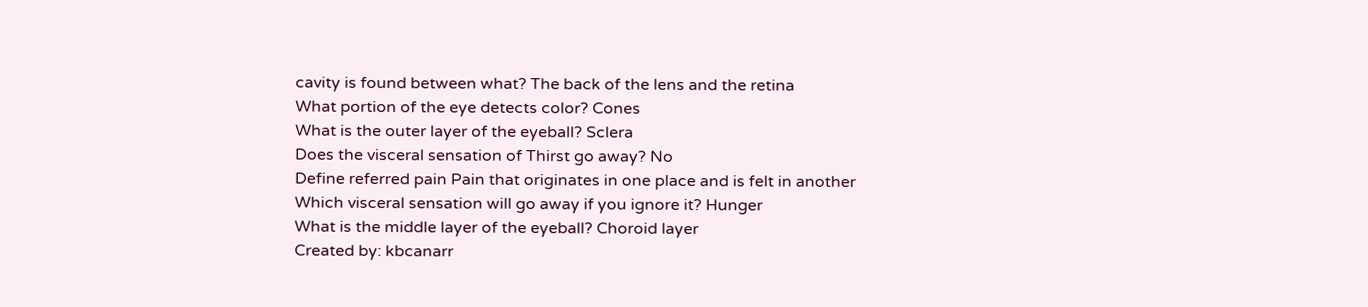cavity is found between what? The back of the lens and the retina
What portion of the eye detects color? Cones
What is the outer layer of the eyeball? Sclera
Does the visceral sensation of Thirst go away? No
Define referred pain Pain that originates in one place and is felt in another
Which visceral sensation will go away if you ignore it? Hunger
What is the middle layer of the eyeball? Choroid layer
Created by: kbcanarr